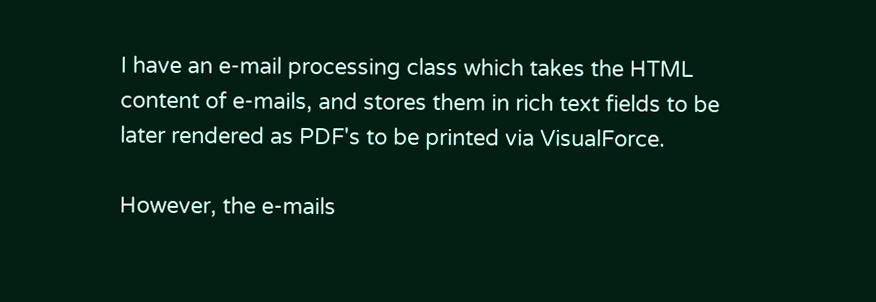I have an e-mail processing class which takes the HTML content of e-mails, and stores them in rich text fields to be later rendered as PDF's to be printed via VisualForce.

However, the e-mails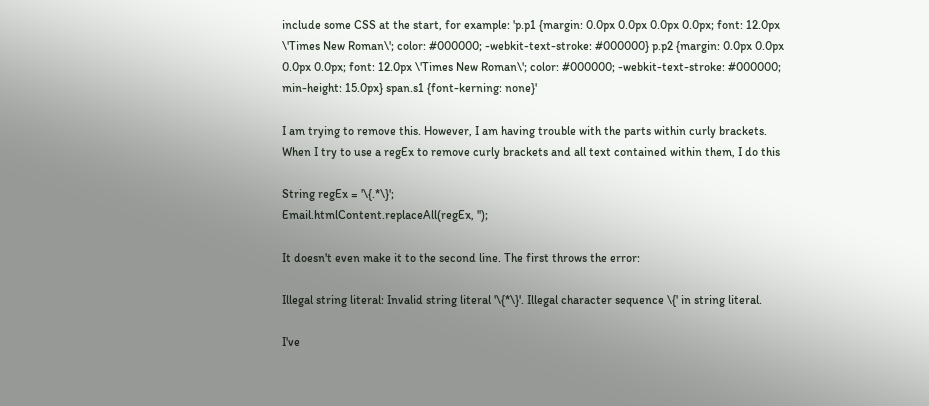include some CSS at the start, for example: 'p.p1 {margin: 0.0px 0.0px 0.0px 0.0px; font: 12.0px \'Times New Roman\'; color: #000000; -webkit-text-stroke: #000000} p.p2 {margin: 0.0px 0.0px 0.0px 0.0px; font: 12.0px \'Times New Roman\'; color: #000000; -webkit-text-stroke: #000000; min-height: 15.0px} span.s1 {font-kerning: none}'

I am trying to remove this. However, I am having trouble with the parts within curly brackets. When I try to use a regEx to remove curly brackets and all text contained within them, I do this

String regEx = '\{.*\}';
Email.htmlContent.replaceAll(regEx, '');

It doesn't even make it to the second line. The first throws the error:

Illegal string literal: Invalid string literal '\{*\}'. Illegal character sequence \{' in string literal.

I've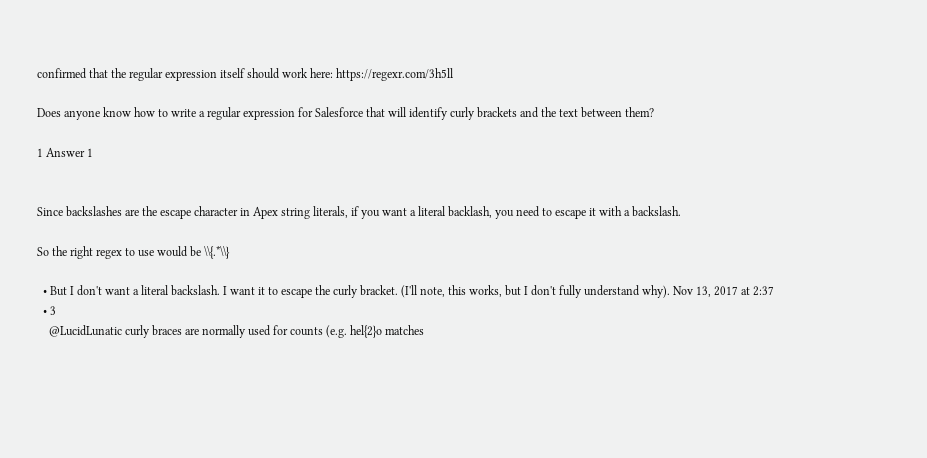confirmed that the regular expression itself should work here: https://regexr.com/3h5ll

Does anyone know how to write a regular expression for Salesforce that will identify curly brackets and the text between them?

1 Answer 1


Since backslashes are the escape character in Apex string literals, if you want a literal backlash, you need to escape it with a backslash.

So the right regex to use would be \\{.*\\}

  • But I don't want a literal backslash. I want it to escape the curly bracket. (I'll note, this works, but I don't fully understand why). Nov 13, 2017 at 2:37
  • 3
    @LucidLunatic curly braces are normally used for counts (e.g. hel{2}o matches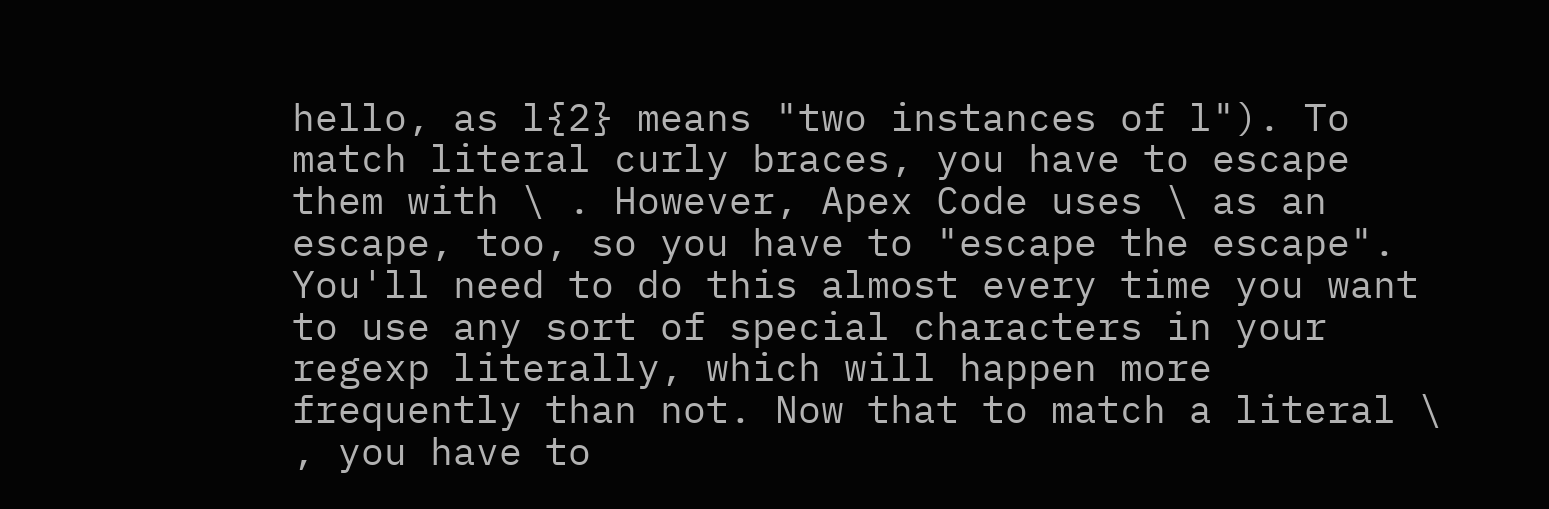hello, as l{2} means "two instances of l"). To match literal curly braces, you have to escape them with \ . However, Apex Code uses \ as an escape, too, so you have to "escape the escape". You'll need to do this almost every time you want to use any sort of special characters in your regexp literally, which will happen more frequently than not. Now that to match a literal \ , you have to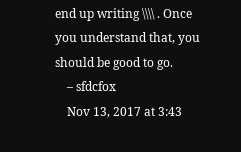end up writing \\\\ . Once you understand that, you should be good to go.
    – sfdcfox
    Nov 13, 2017 at 3:43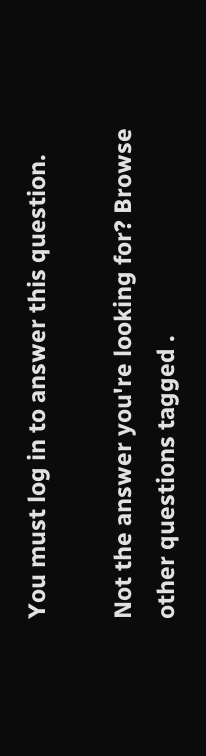You must log in to answer this question.

Not the answer you're looking for? Browse other questions tagged .